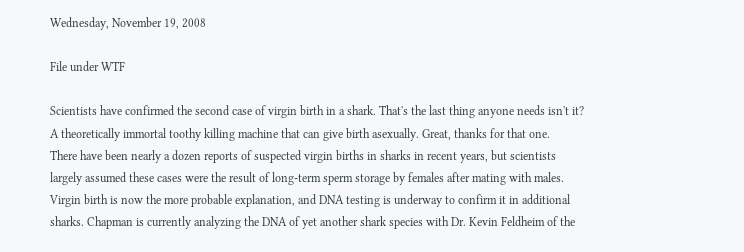Wednesday, November 19, 2008

File under WTF

Scientists have confirmed the second case of virgin birth in a shark. That's the last thing anyone needs isn't it? A theoretically immortal toothy killing machine that can give birth asexually. Great, thanks for that one.
There have been nearly a dozen reports of suspected virgin births in sharks in recent years, but scientists largely assumed these cases were the result of long-term sperm storage by females after mating with males. Virgin birth is now the more probable explanation, and DNA testing is underway to confirm it in additional sharks. Chapman is currently analyzing the DNA of yet another shark species with Dr. Kevin Feldheim of the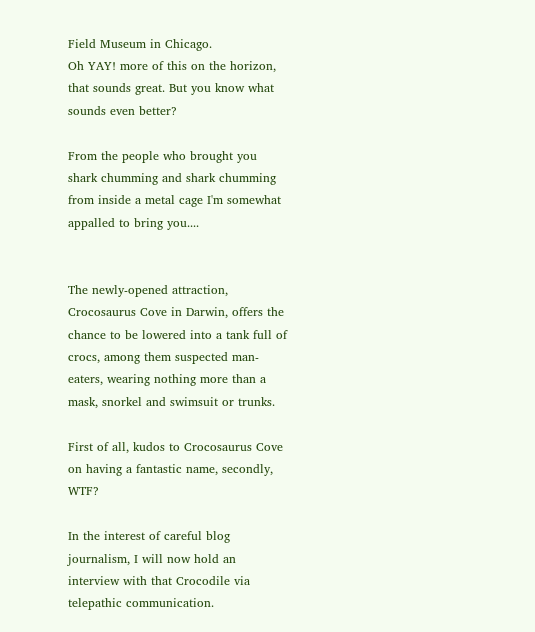Field Museum in Chicago.
Oh YAY! more of this on the horizon, that sounds great. But you know what sounds even better?

From the people who brought you shark chumming and shark chumming from inside a metal cage I'm somewhat appalled to bring you....


The newly-opened attraction, Crocosaurus Cove in Darwin, offers the chance to be lowered into a tank full of crocs, among them suspected man-eaters, wearing nothing more than a mask, snorkel and swimsuit or trunks.

First of all, kudos to Crocosaurus Cove on having a fantastic name, secondly, WTF?

In the interest of careful blog journalism, I will now hold an interview with that Crocodile via telepathic communication.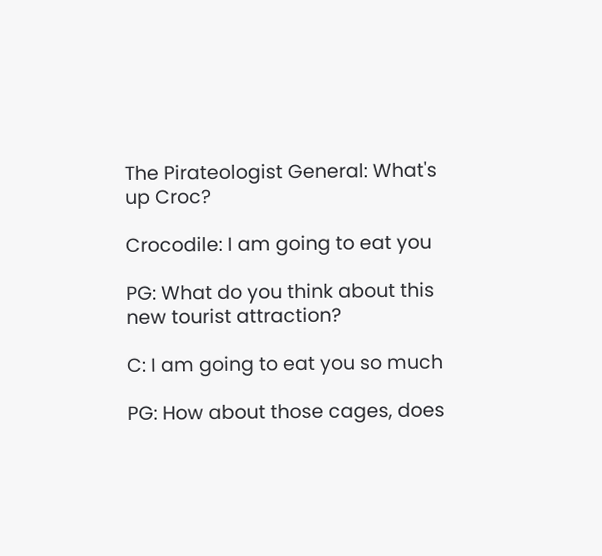The Pirateologist General: What's up Croc?

Crocodile: I am going to eat you

PG: What do you think about this new tourist attraction?

C: I am going to eat you so much

PG: How about those cages, does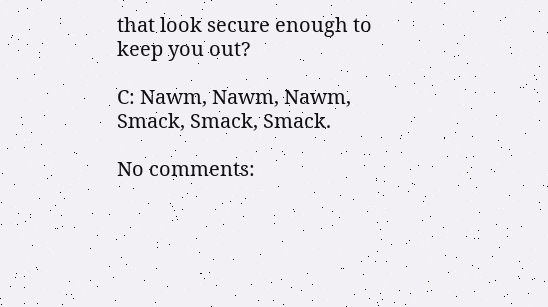that look secure enough to keep you out?

C: Nawm, Nawm, Nawm, Smack, Smack, Smack.

No comments: